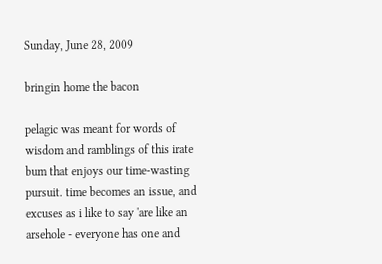Sunday, June 28, 2009

bringin home the bacon

pelagic was meant for words of wisdom and ramblings of this irate bum that enjoys our time-wasting pursuit. time becomes an issue, and excuses as i like to say 'are like an arsehole - everyone has one and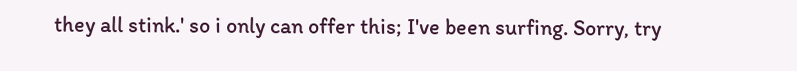they all stink.' so i only can offer this; I've been surfing. Sorry, try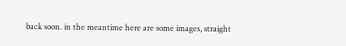back soon. in the meantime here are some images, straight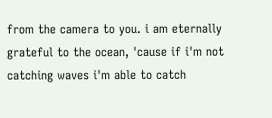from the camera to you. i am eternally grateful to the ocean, 'cause if i'm not catching waves i'm able to catch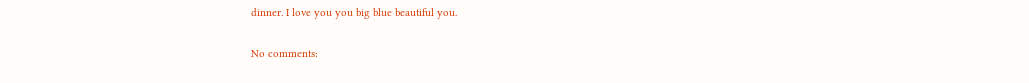dinner. I love you you big blue beautiful you.

No comments: